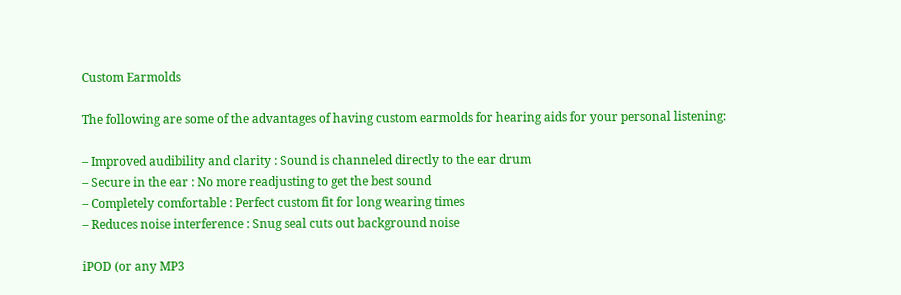Custom Earmolds

The following are some of the advantages of having custom earmolds for hearing aids for your personal listening:

– Improved audibility and clarity : Sound is channeled directly to the ear drum
– Secure in the ear : No more readjusting to get the best sound
– Completely comfortable : Perfect custom fit for long wearing times
– Reduces noise interference : Snug seal cuts out background noise

iPOD (or any MP3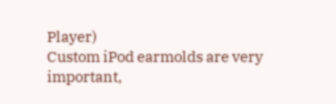Player)
Custom iPod earmolds are very important,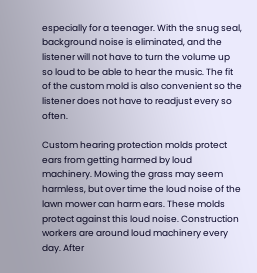especially for a teenager. With the snug seal, background noise is eliminated, and the listener will not have to turn the volume up so loud to be able to hear the music. The fit of the custom mold is also convenient so the listener does not have to readjust every so often.

Custom hearing protection molds protect ears from getting harmed by loud machinery. Mowing the grass may seem harmless, but over time the loud noise of the lawn mower can harm ears. These molds protect against this loud noise. Construction workers are around loud machinery every day. After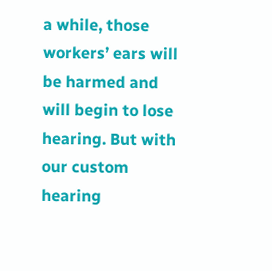a while, those workers’ ears will be harmed and will begin to lose hearing. But with our custom hearing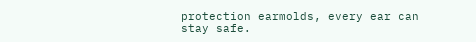protection earmolds, every ear can stay safe.